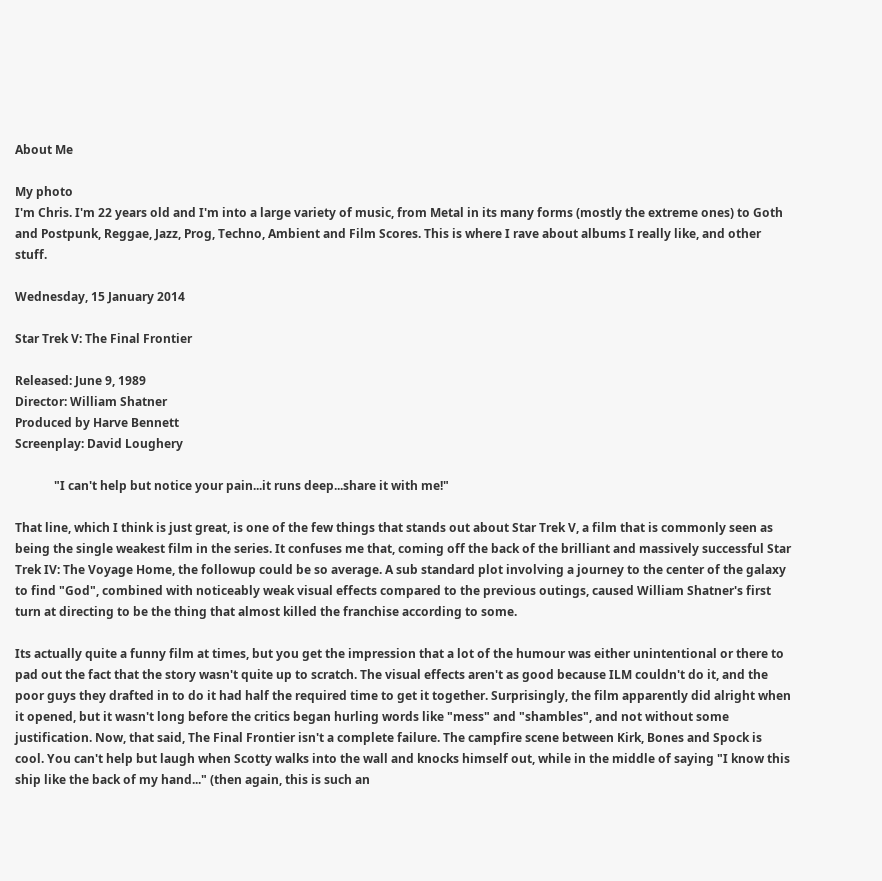About Me

My photo
I'm Chris. I'm 22 years old and I'm into a large variety of music, from Metal in its many forms (mostly the extreme ones) to Goth and Postpunk, Reggae, Jazz, Prog, Techno, Ambient and Film Scores. This is where I rave about albums I really like, and other stuff.

Wednesday, 15 January 2014

Star Trek V: The Final Frontier

Released: June 9, 1989
Director: William Shatner
Produced by Harve Bennett
Screenplay: David Loughery

             "I can't help but notice your pain...it runs deep...share it with me!"

That line, which I think is just great, is one of the few things that stands out about Star Trek V, a film that is commonly seen as being the single weakest film in the series. It confuses me that, coming off the back of the brilliant and massively successful Star Trek IV: The Voyage Home, the followup could be so average. A sub standard plot involving a journey to the center of the galaxy to find "God", combined with noticeably weak visual effects compared to the previous outings, caused William Shatner's first turn at directing to be the thing that almost killed the franchise according to some.

Its actually quite a funny film at times, but you get the impression that a lot of the humour was either unintentional or there to pad out the fact that the story wasn't quite up to scratch. The visual effects aren't as good because ILM couldn't do it, and the poor guys they drafted in to do it had half the required time to get it together. Surprisingly, the film apparently did alright when it opened, but it wasn't long before the critics began hurling words like "mess" and "shambles", and not without some justification. Now, that said, The Final Frontier isn't a complete failure. The campfire scene between Kirk, Bones and Spock is cool. You can't help but laugh when Scotty walks into the wall and knocks himself out, while in the middle of saying "I know this ship like the back of my hand..." (then again, this is such an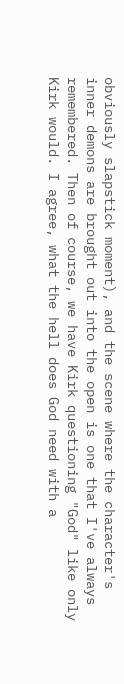obviously slapstick moment), and the scene where the character's inner demons are brought out into the open is one that I've always remembered. Then of course, we have Kirk questioning "God" like only Kirk would. I agree, what the hell does God need with a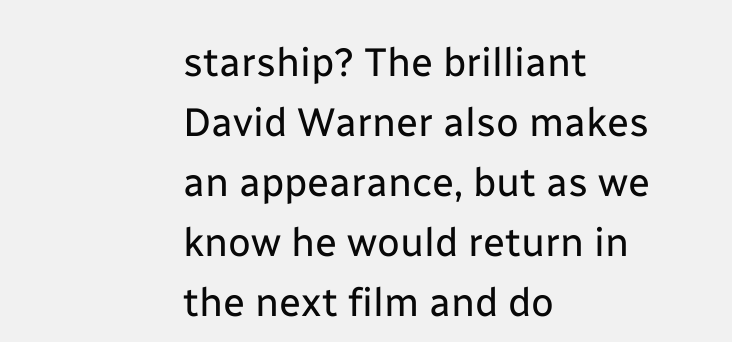starship? The brilliant David Warner also makes an appearance, but as we know he would return in the next film and do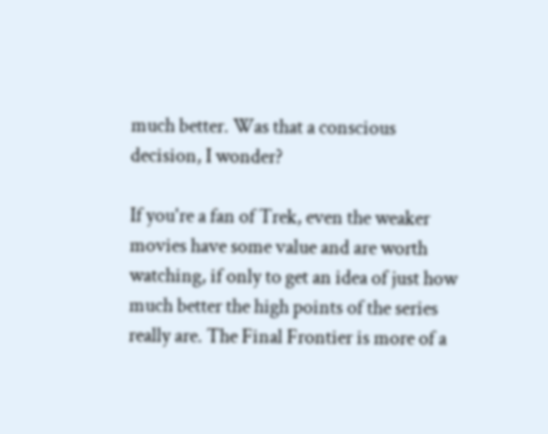much better. Was that a conscious decision, I wonder?

If you're a fan of Trek, even the weaker movies have some value and are worth watching, if only to get an idea of just how much better the high points of the series really are. The Final Frontier is more of a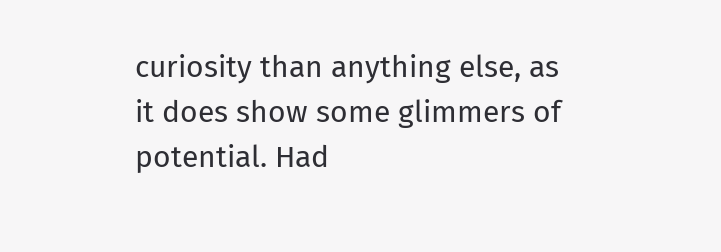curiosity than anything else, as it does show some glimmers of potential. Had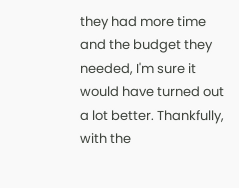they had more time and the budget they needed, I'm sure it would have turned out a lot better. Thankfully, with the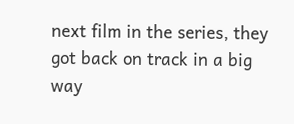next film in the series, they got back on track in a big way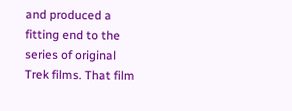and produced a fitting end to the series of original Trek films. That film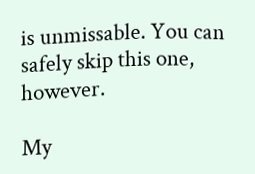is unmissable. You can safely skip this one, however.

My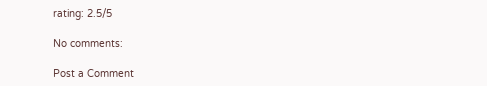rating: 2.5/5

No comments:

Post a Comment